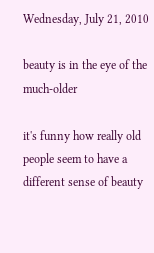Wednesday, July 21, 2010

beauty is in the eye of the much-older

it's funny how really old people seem to have a different sense of beauty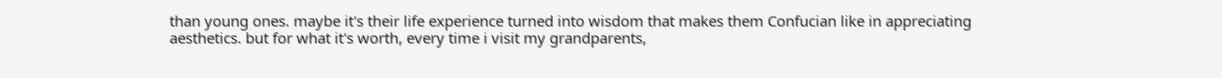than young ones. maybe it's their life experience turned into wisdom that makes them Confucian like in appreciating aesthetics. but for what it's worth, every time i visit my grandparents,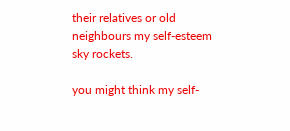their relatives or old neighbours my self-esteem sky rockets.

you might think my self-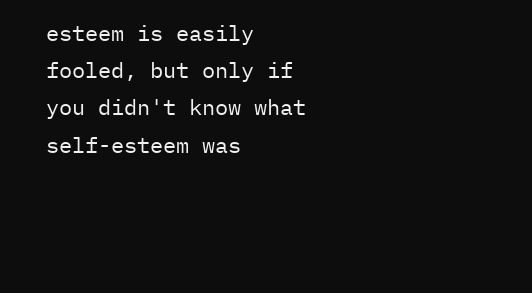esteem is easily fooled, but only if you didn't know what self-esteem was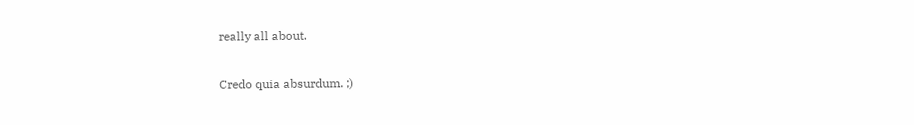really all about.

Credo quia absurdum. ;)